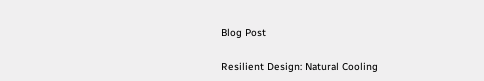Blog Post

Resilient Design: Natural Cooling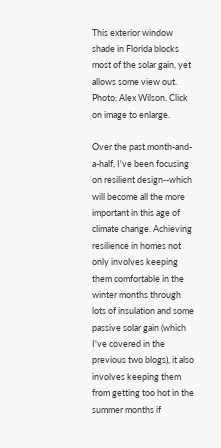This exterior window shade in Florida blocks most of the solar gain, yet allows some view out. Photo: Alex Wilson. Click on image to enlarge.

Over the past month-and-a-half, I've been focusing on resilient design--which will become all the more important in this age of climate change. Achieving resilience in homes not only involves keeping them comfortable in the winter months through lots of insulation and some passive solar gain (which I've covered in the previous two blogs), it also involves keeping them from getting too hot in the summer months if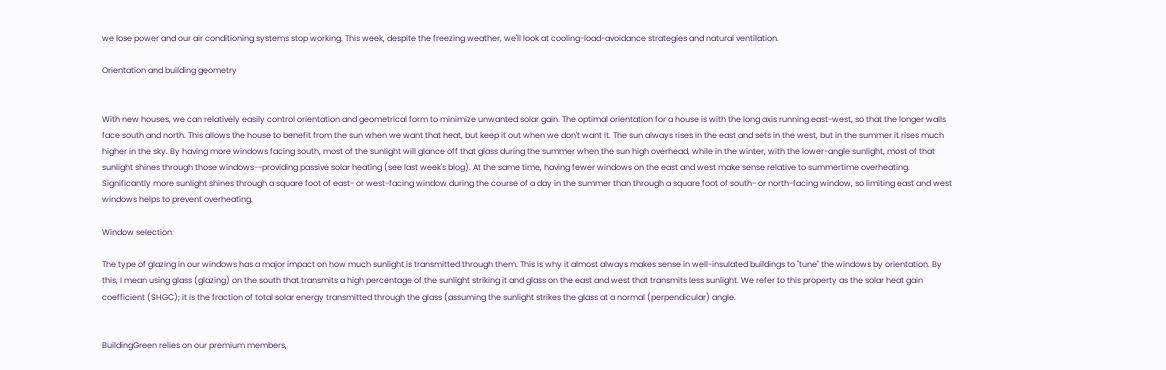we lose power and our air conditioning systems stop working. This week, despite the freezing weather, we'll look at cooling-load-avoidance strategies and natural ventilation.

Orientation and building geometry


With new houses, we can relatively easily control orientation and geometrical form to minimize unwanted solar gain. The optimal orientation for a house is with the long axis running east-west, so that the longer walls face south and north. This allows the house to benefit from the sun when we want that heat, but keep it out when we don't want it. The sun always rises in the east and sets in the west, but in the summer it rises much higher in the sky. By having more windows facing south, most of the sunlight will glance off that glass during the summer when the sun high overhead, while in the winter, with the lower-angle sunlight, most of that sunlight shines through those windows--providing passive solar heating (see last week's blog). At the same time, having fewer windows on the east and west make sense relative to summertime overheating. Significantly more sunlight shines through a square foot of east- or west-facing window during the course of a day in the summer than through a square foot of south- or north-facing window, so limiting east and west windows helps to prevent overheating.

Window selection

The type of glazing in our windows has a major impact on how much sunlight is transmitted through them. This is why it almost always makes sense in well-insulated buildings to "tune" the windows by orientation. By this, I mean using glass (glazing) on the south that transmits a high percentage of the sunlight striking it and glass on the east and west that transmits less sunlight. We refer to this property as the solar heat gain coefficient (SHGC); it is the fraction of total solar energy transmitted through the glass (assuming the sunlight strikes the glass at a normal (perpendicular) angle.


BuildingGreen relies on our premium members,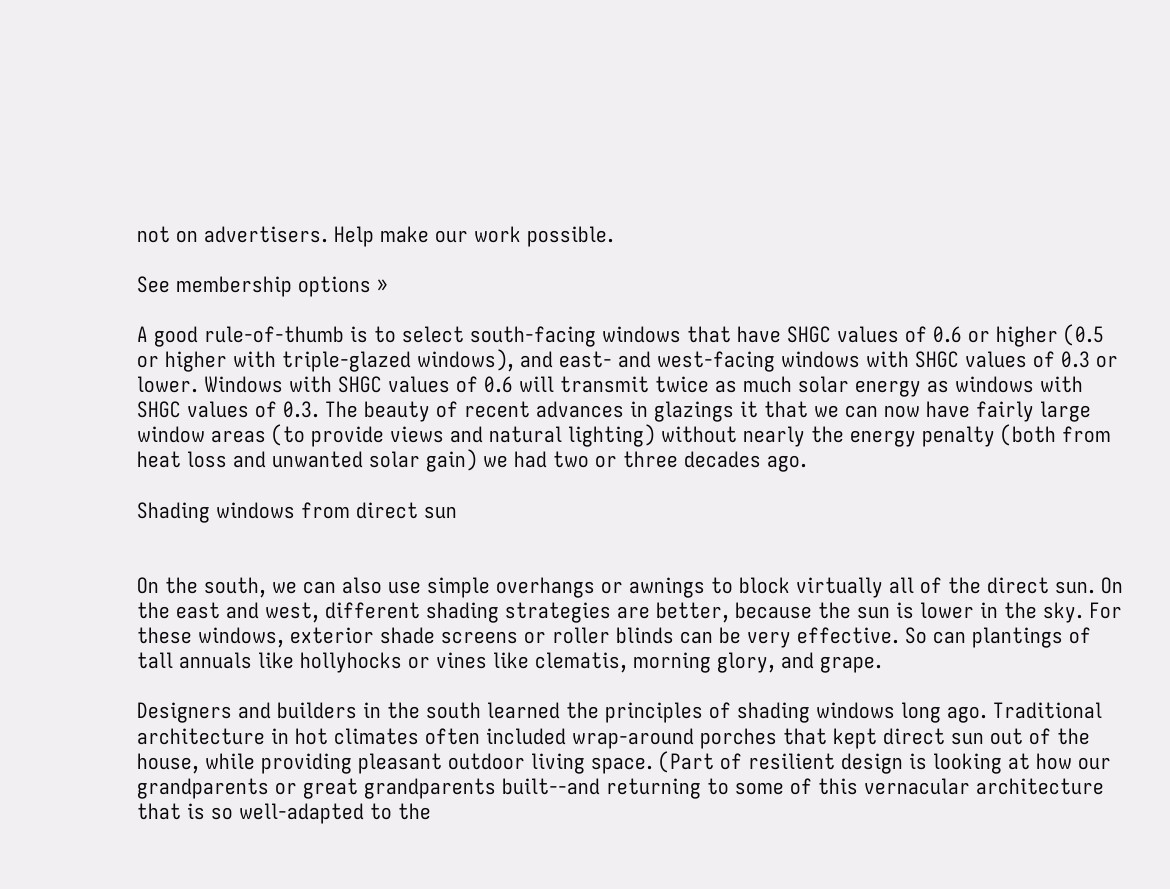not on advertisers. Help make our work possible.

See membership options »

A good rule-of-thumb is to select south-facing windows that have SHGC values of 0.6 or higher (0.5 or higher with triple-glazed windows), and east- and west-facing windows with SHGC values of 0.3 or lower. Windows with SHGC values of 0.6 will transmit twice as much solar energy as windows with SHGC values of 0.3. The beauty of recent advances in glazings it that we can now have fairly large window areas (to provide views and natural lighting) without nearly the energy penalty (both from heat loss and unwanted solar gain) we had two or three decades ago.

Shading windows from direct sun


On the south, we can also use simple overhangs or awnings to block virtually all of the direct sun. On the east and west, different shading strategies are better, because the sun is lower in the sky. For these windows, exterior shade screens or roller blinds can be very effective. So can plantings of tall annuals like hollyhocks or vines like clematis, morning glory, and grape.

Designers and builders in the south learned the principles of shading windows long ago. Traditional architecture in hot climates often included wrap-around porches that kept direct sun out of the house, while providing pleasant outdoor living space. (Part of resilient design is looking at how our grandparents or great grandparents built--and returning to some of this vernacular architecture that is so well-adapted to the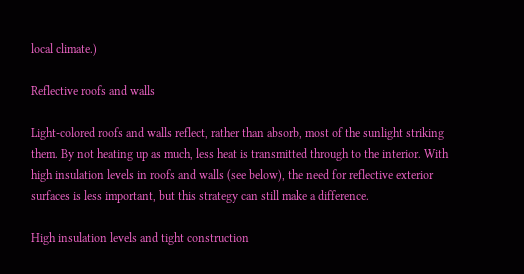local climate.)

Reflective roofs and walls

Light-colored roofs and walls reflect, rather than absorb, most of the sunlight striking them. By not heating up as much, less heat is transmitted through to the interior. With high insulation levels in roofs and walls (see below), the need for reflective exterior surfaces is less important, but this strategy can still make a difference.

High insulation levels and tight construction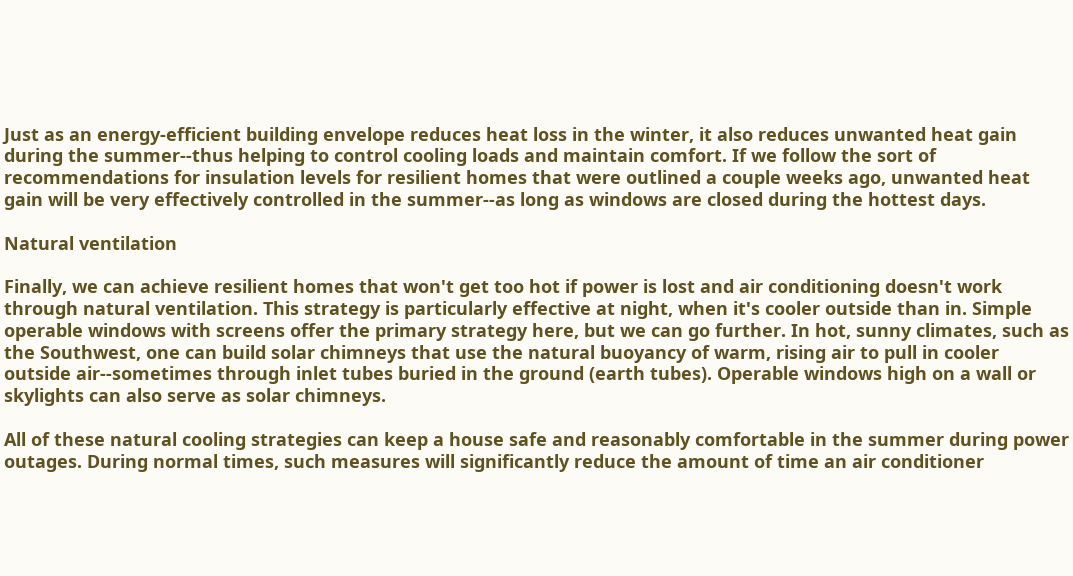Just as an energy-efficient building envelope reduces heat loss in the winter, it also reduces unwanted heat gain during the summer--thus helping to control cooling loads and maintain comfort. If we follow the sort of recommendations for insulation levels for resilient homes that were outlined a couple weeks ago, unwanted heat gain will be very effectively controlled in the summer--as long as windows are closed during the hottest days.

Natural ventilation

Finally, we can achieve resilient homes that won't get too hot if power is lost and air conditioning doesn't work through natural ventilation. This strategy is particularly effective at night, when it's cooler outside than in. Simple operable windows with screens offer the primary strategy here, but we can go further. In hot, sunny climates, such as the Southwest, one can build solar chimneys that use the natural buoyancy of warm, rising air to pull in cooler outside air--sometimes through inlet tubes buried in the ground (earth tubes). Operable windows high on a wall or skylights can also serve as solar chimneys.

All of these natural cooling strategies can keep a house safe and reasonably comfortable in the summer during power outages. During normal times, such measures will significantly reduce the amount of time an air conditioner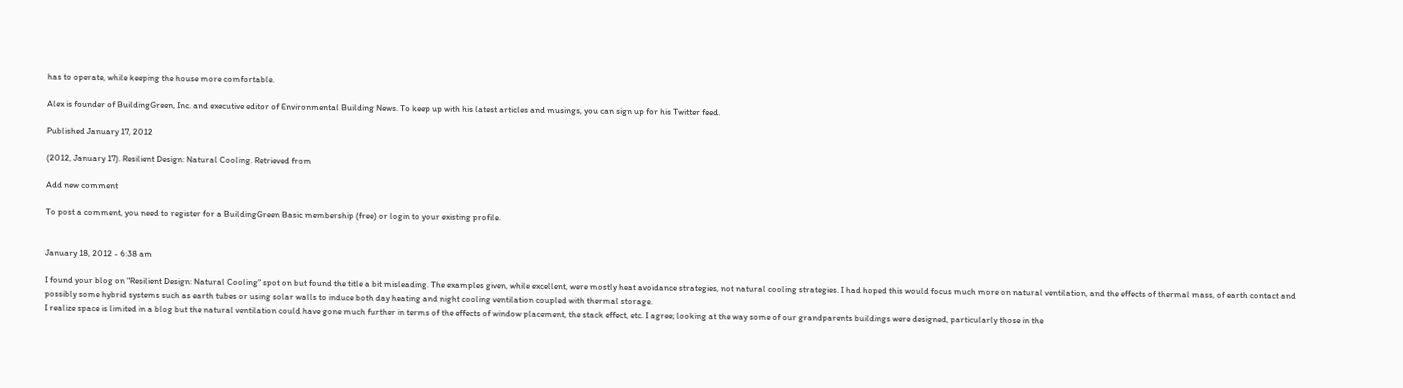has to operate, while keeping the house more comfortable.

Alex is founder of BuildingGreen, Inc. and executive editor of Environmental Building News. To keep up with his latest articles and musings, you can sign up for his Twitter feed.

Published January 17, 2012

(2012, January 17). Resilient Design: Natural Cooling. Retrieved from

Add new comment

To post a comment, you need to register for a BuildingGreen Basic membership (free) or login to your existing profile.


January 18, 2012 - 6:38 am

I found your blog on "Resilient Design: Natural Cooling" spot on but found the title a bit misleading. The examples given, while excellent, were mostly heat avoidance strategies, not natural cooling strategies. I had hoped this would focus much more on natural ventilation, and the effects of thermal mass, of earth contact and possibly some hybrid systems such as earth tubes or using solar walls to induce both day heating and night cooling ventilation coupled with thermal storage.
I realize space is limited in a blog but the natural ventilation could have gone much further in terms of the effects of window placement, the stack effect, etc. I agree; looking at the way some of our grandparents buildings were designed, particularly those in the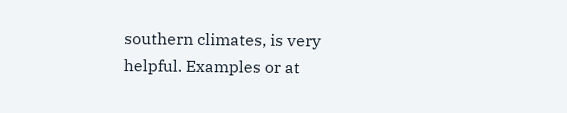southern climates, is very helpful. Examples or at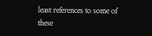least references to some of these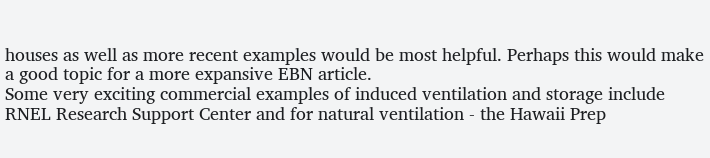houses as well as more recent examples would be most helpful. Perhaps this would make a good topic for a more expansive EBN article.
Some very exciting commercial examples of induced ventilation and storage include RNEL Research Support Center and for natural ventilation - the Hawaii Prep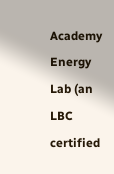Academy Energy Lab (an LBC certified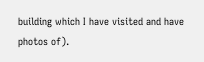building which I have visited and have photos of).